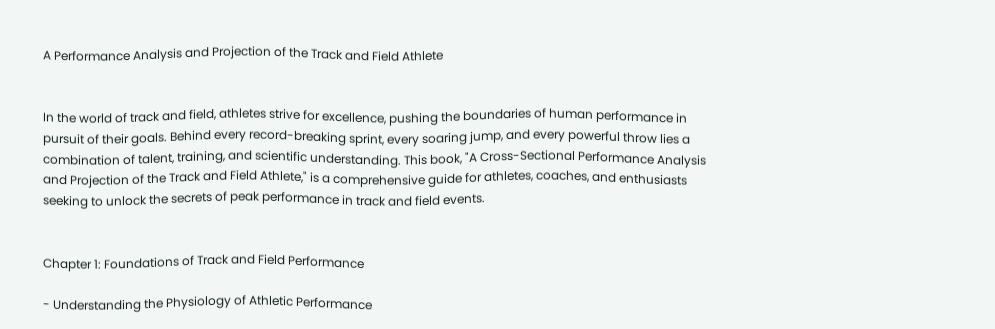A Performance Analysis and Projection of the Track and Field Athlete


In the world of track and field, athletes strive for excellence, pushing the boundaries of human performance in pursuit of their goals. Behind every record-breaking sprint, every soaring jump, and every powerful throw lies a combination of talent, training, and scientific understanding. This book, "A Cross-Sectional Performance Analysis and Projection of the Track and Field Athlete," is a comprehensive guide for athletes, coaches, and enthusiasts seeking to unlock the secrets of peak performance in track and field events.


Chapter 1: Foundations of Track and Field Performance

- Understanding the Physiology of Athletic Performance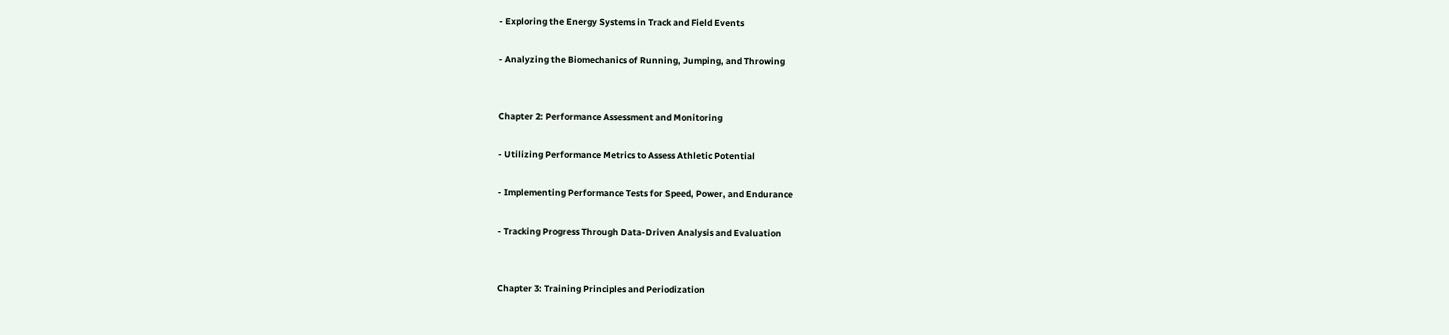- Exploring the Energy Systems in Track and Field Events

- Analyzing the Biomechanics of Running, Jumping, and Throwing


Chapter 2: Performance Assessment and Monitoring

- Utilizing Performance Metrics to Assess Athletic Potential

- Implementing Performance Tests for Speed, Power, and Endurance

- Tracking Progress Through Data-Driven Analysis and Evaluation


Chapter 3: Training Principles and Periodization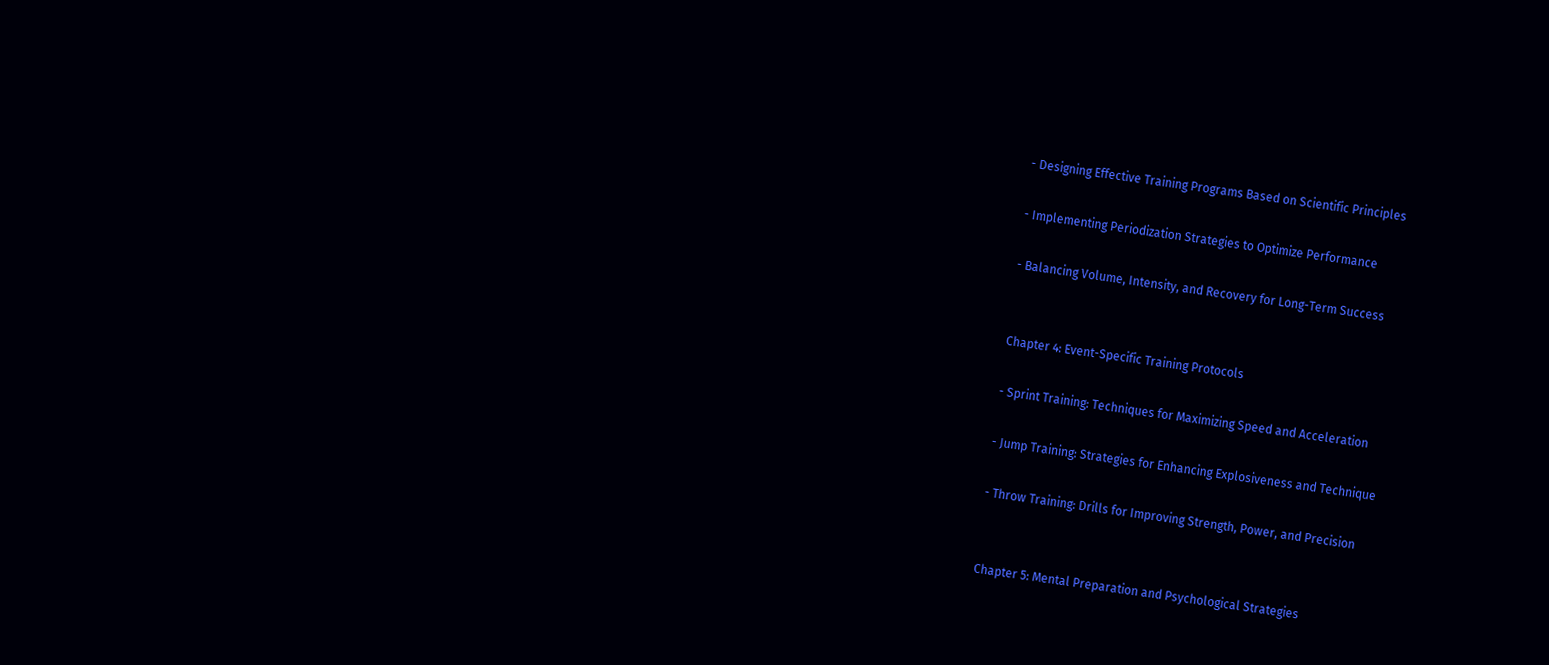- Designing Effective Training Programs Based on Scientific Principles

- Implementing Periodization Strategies to Optimize Performance

- Balancing Volume, Intensity, and Recovery for Long-Term Success


Chapter 4: Event-Specific Training Protocols

- Sprint Training: Techniques for Maximizing Speed and Acceleration

- Jump Training: Strategies for Enhancing Explosiveness and Technique

- Throw Training: Drills for Improving Strength, Power, and Precision


Chapter 5: Mental Preparation and Psychological Strategies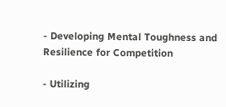- Developing Mental Toughness and Resilience for Competition

- Utilizing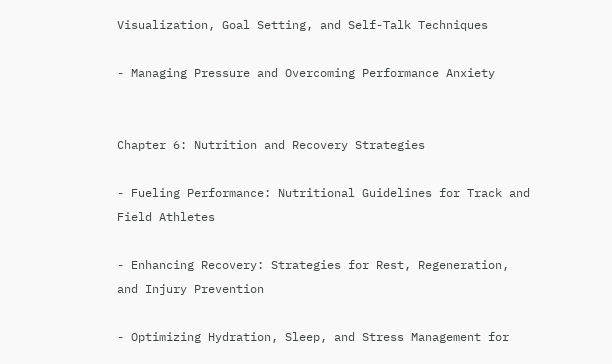Visualization, Goal Setting, and Self-Talk Techniques

- Managing Pressure and Overcoming Performance Anxiety


Chapter 6: Nutrition and Recovery Strategies

- Fueling Performance: Nutritional Guidelines for Track and Field Athletes

- Enhancing Recovery: Strategies for Rest, Regeneration, and Injury Prevention

- Optimizing Hydration, Sleep, and Stress Management for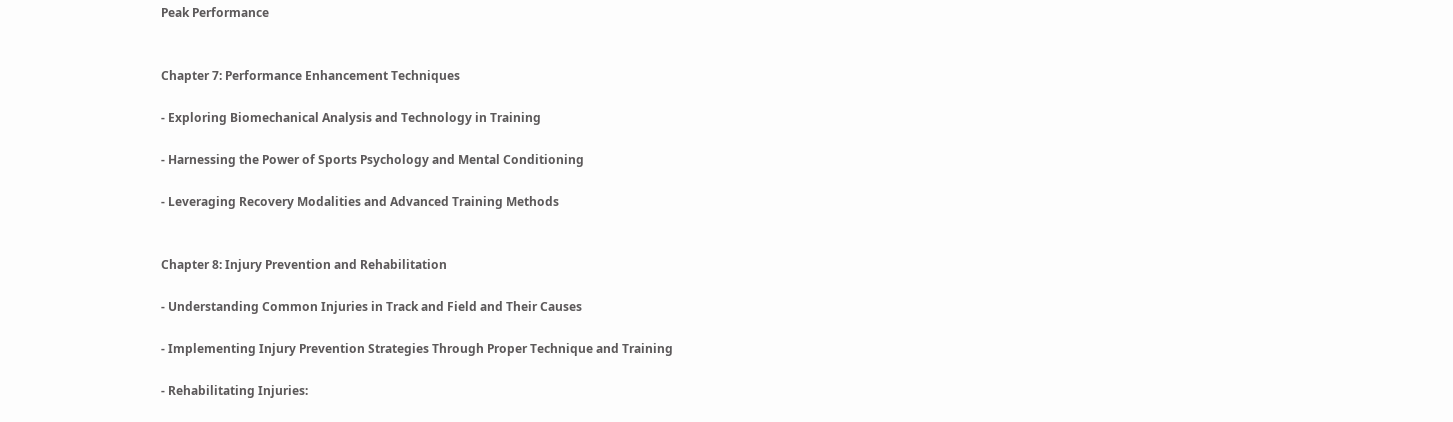Peak Performance


Chapter 7: Performance Enhancement Techniques

- Exploring Biomechanical Analysis and Technology in Training

- Harnessing the Power of Sports Psychology and Mental Conditioning

- Leveraging Recovery Modalities and Advanced Training Methods


Chapter 8: Injury Prevention and Rehabilitation

- Understanding Common Injuries in Track and Field and Their Causes

- Implementing Injury Prevention Strategies Through Proper Technique and Training

- Rehabilitating Injuries: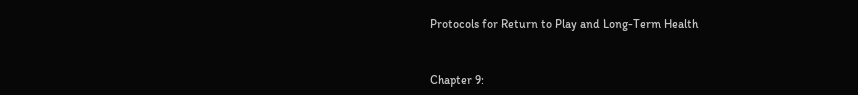Protocols for Return to Play and Long-Term Health


Chapter 9: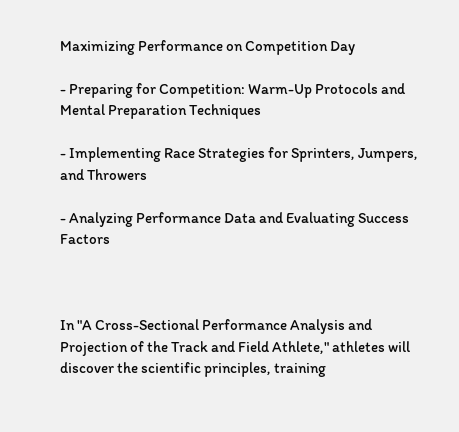Maximizing Performance on Competition Day

- Preparing for Competition: Warm-Up Protocols and Mental Preparation Techniques

- Implementing Race Strategies for Sprinters, Jumpers, and Throwers

- Analyzing Performance Data and Evaluating Success Factors



In "A Cross-Sectional Performance Analysis and Projection of the Track and Field Athlete," athletes will discover the scientific principles, training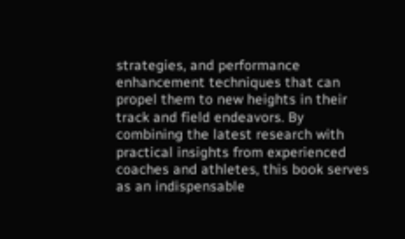strategies, and performance enhancement techniques that can propel them to new heights in their track and field endeavors. By combining the latest research with practical insights from experienced coaches and athletes, this book serves as an indispensable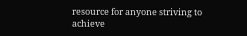resource for anyone striving to achieve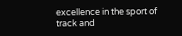excellence in the sport of track and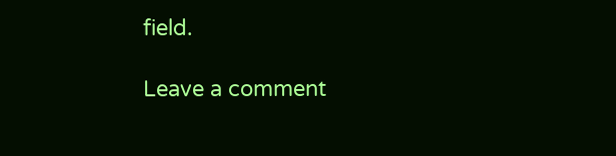field.

Leave a comment